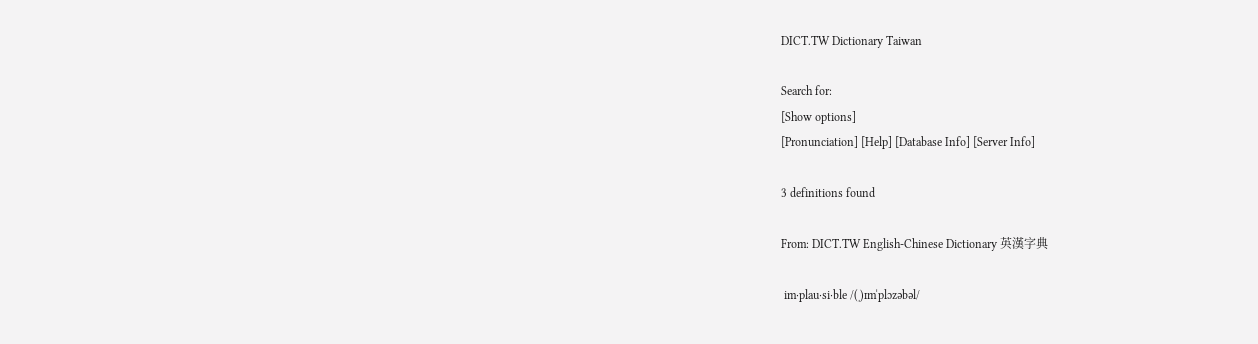DICT.TW Dictionary Taiwan

Search for:
[Show options]
[Pronunciation] [Help] [Database Info] [Server Info]

3 definitions found

From: DICT.TW English-Chinese Dictionary 英漢字典

 im·plau·si·ble /(ˌ)ɪmˈplɔzəbəl/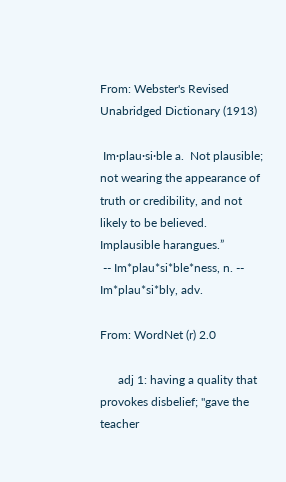From: Webster's Revised Unabridged Dictionary (1913)

 Im·plau·si·ble a.  Not plausible; not wearing the appearance of truth or credibility, and not likely to be believed. Implausible harangues.”
 -- Im*plau*si*ble*ness, n. -- Im*plau*si*bly, adv.

From: WordNet (r) 2.0

      adj 1: having a quality that provokes disbelief; "gave the teacher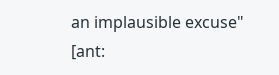an implausible excuse" [ant: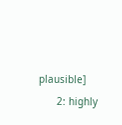plausible]
      2: highly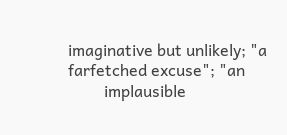imaginative but unlikely; "a farfetched excuse"; "an
         implausible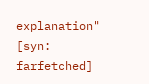explanation" [syn: farfetched]